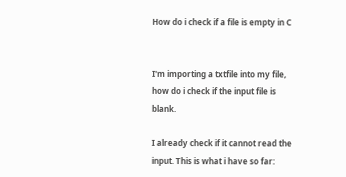How do i check if a file is empty in C


I'm importing a txtfile into my file, how do i check if the input file is blank.

I already check if it cannot read the input. This is what i have so far: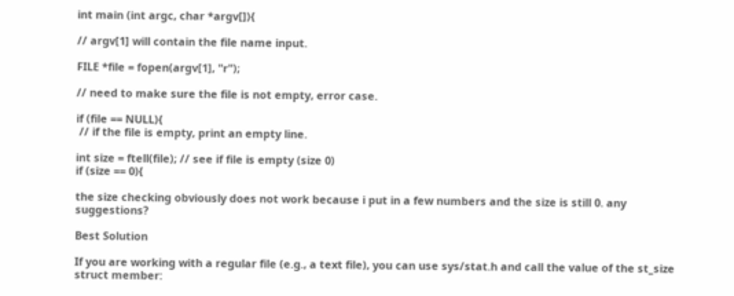int main (int argc, char *argv[]){

// argv[1] will contain the file name input.

FILE *file = fopen(argv[1], "r");

// need to make sure the file is not empty, error case.

if (file == NULL){
 // if the file is empty, print an empty line.

int size = ftell(file); // see if file is empty (size 0)
if (size == 0){

the size checking obviously does not work because i put in a few numbers and the size is still 0. any suggestions?

Best Solution

If you are working with a regular file (e.g., a text file), you can use sys/stat.h and call the value of the st_size struct member: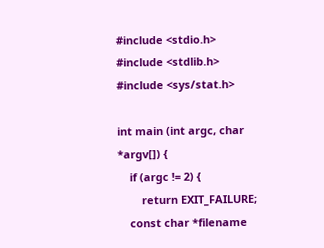#include <stdio.h>
#include <stdlib.h>
#include <sys/stat.h>

int main (int argc, char *argv[]) {
    if (argc != 2) {
        return EXIT_FAILURE;
    const char *filename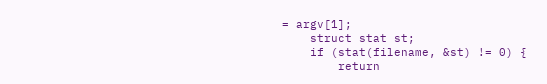= argv[1];
    struct stat st;
    if (stat(filename, &st) != 0) {
        return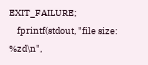EXIT_FAILURE;
    fprintf(stdout, "file size: %zd\n",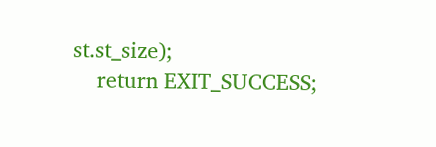st.st_size);
    return EXIT_SUCCESS;